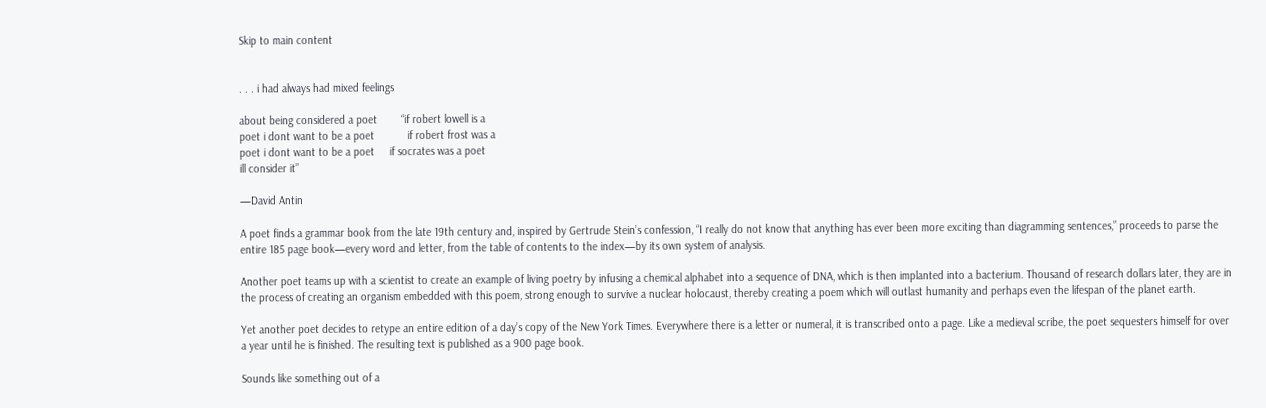Skip to main content


. . . i had always had mixed feelings

about being considered a poet        “if robert lowell is a
poet i dont want to be a poet           if robert frost was a
poet i dont want to be a poet     if socrates was a poet
ill consider it”

—David Antin

A poet finds a grammar book from the late 19th century and, inspired by Gertrude Stein’s confession, “I really do not know that anything has ever been more exciting than diagramming sentences,” proceeds to parse the entire 185 page book—every word and letter, from the table of contents to the index—by its own system of analysis.

Another poet teams up with a scientist to create an example of living poetry by infusing a chemical alphabet into a sequence of DNA, which is then implanted into a bacterium. Thousand of research dollars later, they are in the process of creating an organism embedded with this poem, strong enough to survive a nuclear holocaust, thereby creating a poem which will outlast humanity and perhaps even the lifespan of the planet earth.

Yet another poet decides to retype an entire edition of a day’s copy of the New York Times. Everywhere there is a letter or numeral, it is transcribed onto a page. Like a medieval scribe, the poet sequesters himself for over a year until he is finished. The resulting text is published as a 900 page book.

Sounds like something out of a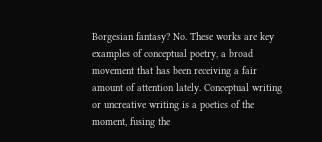Borgesian fantasy? No. These works are key examples of conceptual poetry, a broad movement that has been receiving a fair amount of attention lately. Conceptual writing or uncreative writing is a poetics of the moment, fusing the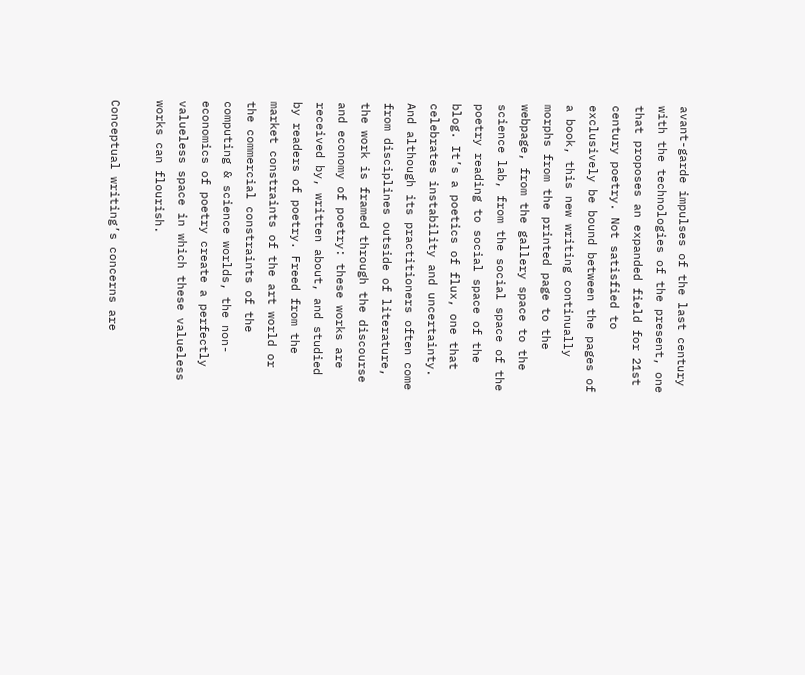avant-garde impulses of the last century with the technologies of the present, one that proposes an expanded field for 21st century poetry. Not satisfied to exclusively be bound between the pages of a book, this new writing continually morphs from the printed page to the webpage, from the gallery space to the science lab, from the social space of the poetry reading to social space of the blog. It’s a poetics of flux, one that celebrates instability and uncertainty. And although its practitioners often come from disciplines outside of literature, the work is framed through the discourse and economy of poetry: these works are received by, written about, and studied by readers of poetry. Freed from the market constraints of the art world or the commercial constraints of the computing & science worlds, the non-economics of poetry create a perfectly valueless space in which these valueless works can flourish.

Conceptual writing’s concerns are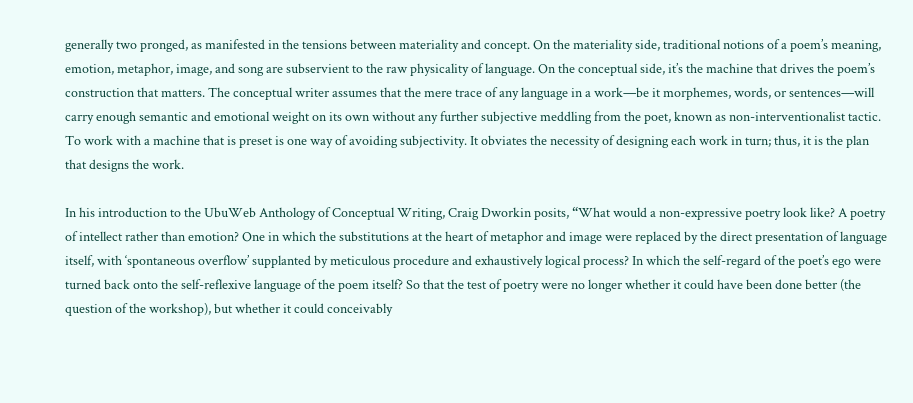generally two pronged, as manifested in the tensions between materiality and concept. On the materiality side, traditional notions of a poem’s meaning, emotion, metaphor, image, and song are subservient to the raw physicality of language. On the conceptual side, it’s the machine that drives the poem’s construction that matters. The conceptual writer assumes that the mere trace of any language in a work—be it morphemes, words, or sentences—will carry enough semantic and emotional weight on its own without any further subjective meddling from the poet, known as non-interventionalist tactic. To work with a machine that is preset is one way of avoiding subjectivity. It obviates the necessity of designing each work in turn; thus, it is the plan that designs the work.

In his introduction to the UbuWeb Anthology of Conceptual Writing, Craig Dworkin posits, “What would a non-expressive poetry look like? A poetry of intellect rather than emotion? One in which the substitutions at the heart of metaphor and image were replaced by the direct presentation of language itself, with ‘spontaneous overflow’ supplanted by meticulous procedure and exhaustively logical process? In which the self-regard of the poet’s ego were turned back onto the self-reflexive language of the poem itself? So that the test of poetry were no longer whether it could have been done better (the question of the workshop), but whether it could conceivably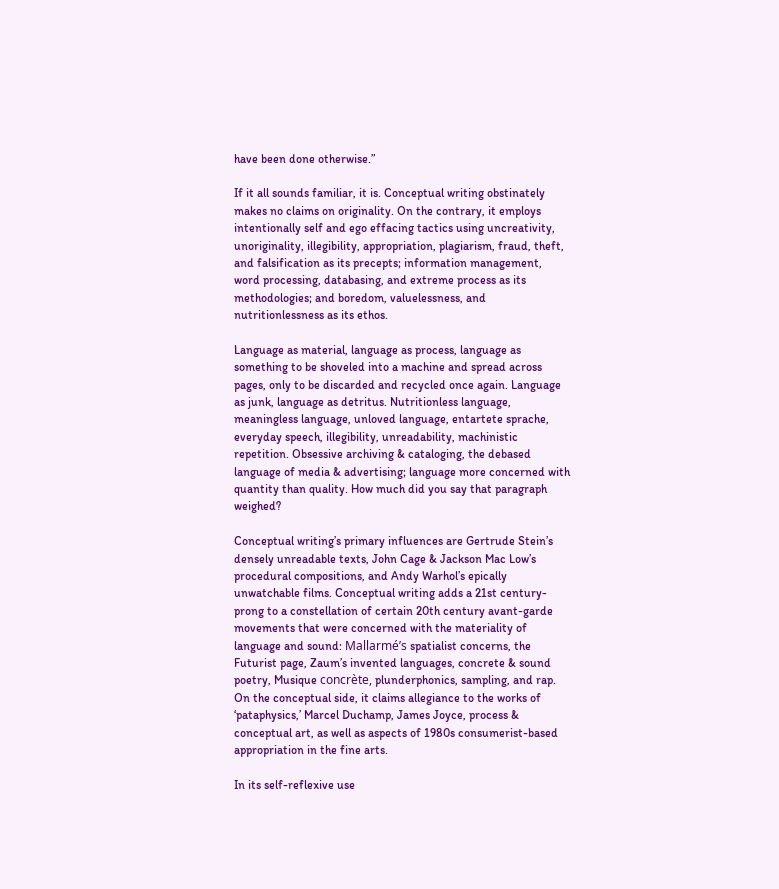have been done otherwise.”

If it all sounds familiar, it is. Conceptual writing obstinately makes no claims on originality. On the contrary, it employs intentionally self and ego effacing tactics using uncreativity, unoriginality, illegibility, appropriation, plagiarism, fraud, theft, and falsification as its precepts; information management, word processing, databasing, and extreme process as its methodologies; and boredom, valuelessness, and nutritionlessness as its ethos.

Language as material, language as process, language as something to be shoveled into a machine and spread across pages, only to be discarded and recycled once again. Language as junk, language as detritus. Nutritionless language, meaningless language, unloved language, entartete sprache, everyday speech, illegibility, unreadability, machinistic repetition. Obsessive archiving & cataloging, the debased language of media & advertising; language more concerned with quantity than quality. How much did you say that paragraph weighed?

Conceptual writing’s primary influences are Gertrude Stein’s densely unreadable texts, John Cage & Jackson Mac Low’s procedural compositions, and Andy Warhol’s epically unwatchable films. Conceptual writing adds a 21st century-prong to a constellation of certain 20th century avant-garde movements that were concerned with the materiality of language and sound: Mallarmé’s spatialist concerns, the Futurist page, Zaum’s invented languages, concrete & sound poetry, Musique concrète, plunderphonics, sampling, and rap. On the conceptual side, it claims allegiance to the works of ‘pataphysics,’ Marcel Duchamp, James Joyce, process & conceptual art, as well as aspects of 1980s consumerist-based appropriation in the fine arts.

In its self-reflexive use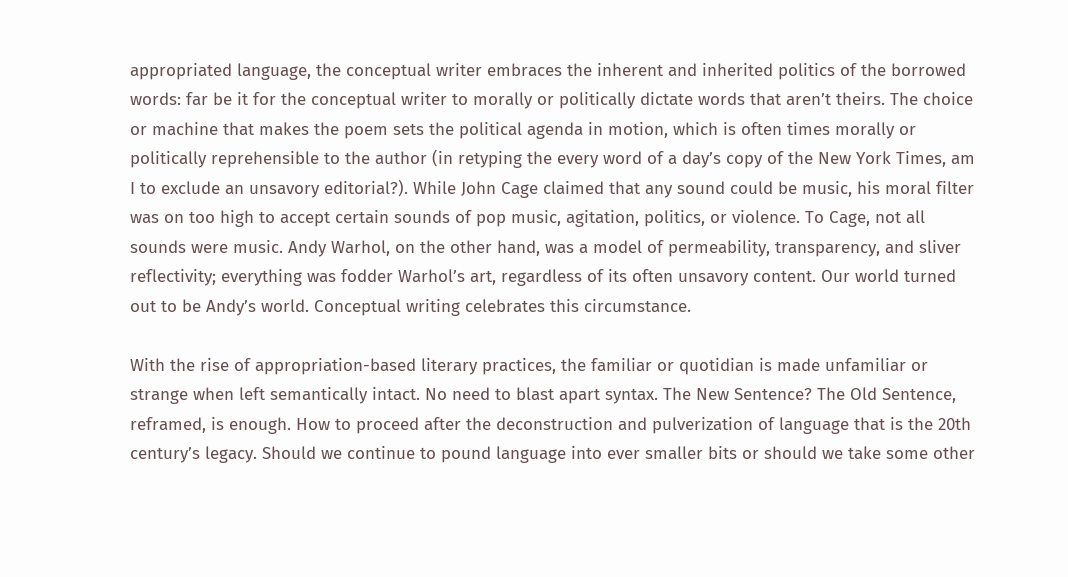appropriated language, the conceptual writer embraces the inherent and inherited politics of the borrowed words: far be it for the conceptual writer to morally or politically dictate words that aren’t theirs. The choice or machine that makes the poem sets the political agenda in motion, which is often times morally or politically reprehensible to the author (in retyping the every word of a day’s copy of the New York Times, am I to exclude an unsavory editorial?). While John Cage claimed that any sound could be music, his moral filter was on too high to accept certain sounds of pop music, agitation, politics, or violence. To Cage, not all sounds were music. Andy Warhol, on the other hand, was a model of permeability, transparency, and sliver reflectivity; everything was fodder Warhol’s art, regardless of its often unsavory content. Our world turned out to be Andy’s world. Conceptual writing celebrates this circumstance.

With the rise of appropriation-based literary practices, the familiar or quotidian is made unfamiliar or strange when left semantically intact. No need to blast apart syntax. The New Sentence? The Old Sentence, reframed, is enough. How to proceed after the deconstruction and pulverization of language that is the 20th century’s legacy. Should we continue to pound language into ever smaller bits or should we take some other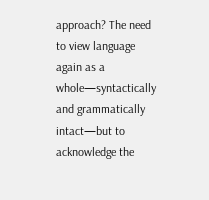approach? The need to view language again as a whole—syntactically and grammatically intact—but to acknowledge the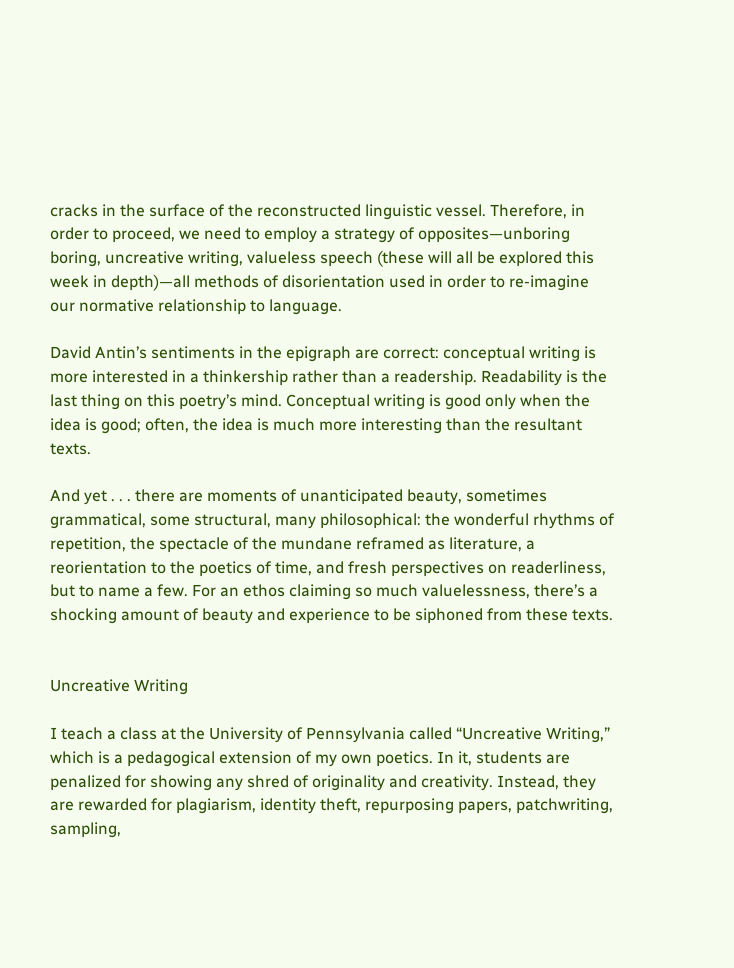cracks in the surface of the reconstructed linguistic vessel. Therefore, in order to proceed, we need to employ a strategy of opposites—unboring boring, uncreative writing, valueless speech (these will all be explored this week in depth)—all methods of disorientation used in order to re-imagine our normative relationship to language.

David Antin’s sentiments in the epigraph are correct: conceptual writing is more interested in a thinkership rather than a readership. Readability is the last thing on this poetry’s mind. Conceptual writing is good only when the idea is good; often, the idea is much more interesting than the resultant texts.

And yet . . . there are moments of unanticipated beauty, sometimes grammatical, some structural, many philosophical: the wonderful rhythms of repetition, the spectacle of the mundane reframed as literature, a reorientation to the poetics of time, and fresh perspectives on readerliness, but to name a few. For an ethos claiming so much valuelessness, there’s a shocking amount of beauty and experience to be siphoned from these texts.


Uncreative Writing

I teach a class at the University of Pennsylvania called “Uncreative Writing,” which is a pedagogical extension of my own poetics. In it, students are penalized for showing any shred of originality and creativity. Instead, they are rewarded for plagiarism, identity theft, repurposing papers, patchwriting, sampling,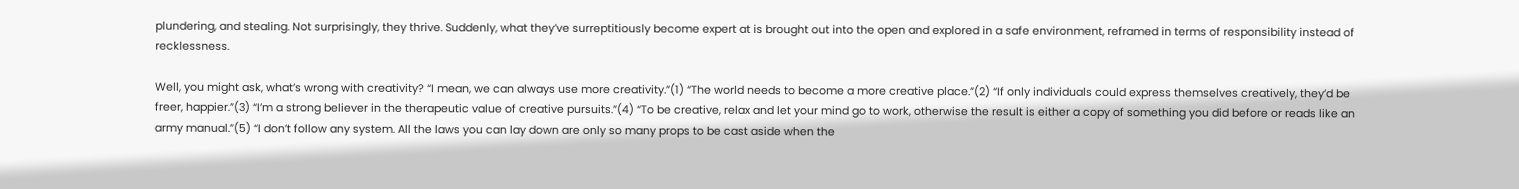plundering, and stealing. Not surprisingly, they thrive. Suddenly, what they’ve surreptitiously become expert at is brought out into the open and explored in a safe environment, reframed in terms of responsibility instead of recklessness.

Well, you might ask, what’s wrong with creativity? “I mean, we can always use more creativity.”(1) “The world needs to become a more creative place.”(2) “If only individuals could express themselves creatively, they’d be freer, happier.”(3) “I’m a strong believer in the therapeutic value of creative pursuits.”(4) “To be creative, relax and let your mind go to work, otherwise the result is either a copy of something you did before or reads like an army manual.”(5) “I don’t follow any system. All the laws you can lay down are only so many props to be cast aside when the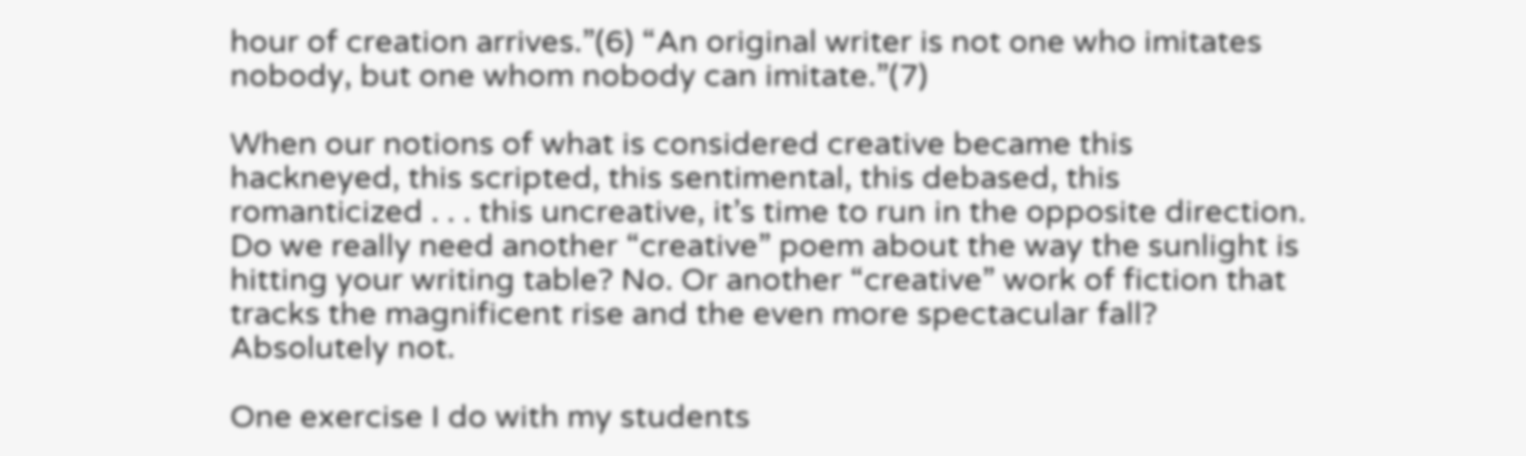hour of creation arrives.”(6) “An original writer is not one who imitates nobody, but one whom nobody can imitate.”(7)

When our notions of what is considered creative became this hackneyed, this scripted, this sentimental, this debased, this romanticized . . . this uncreative, it’s time to run in the opposite direction. Do we really need another “creative” poem about the way the sunlight is hitting your writing table? No. Or another “creative” work of fiction that tracks the magnificent rise and the even more spectacular fall? Absolutely not.

One exercise I do with my students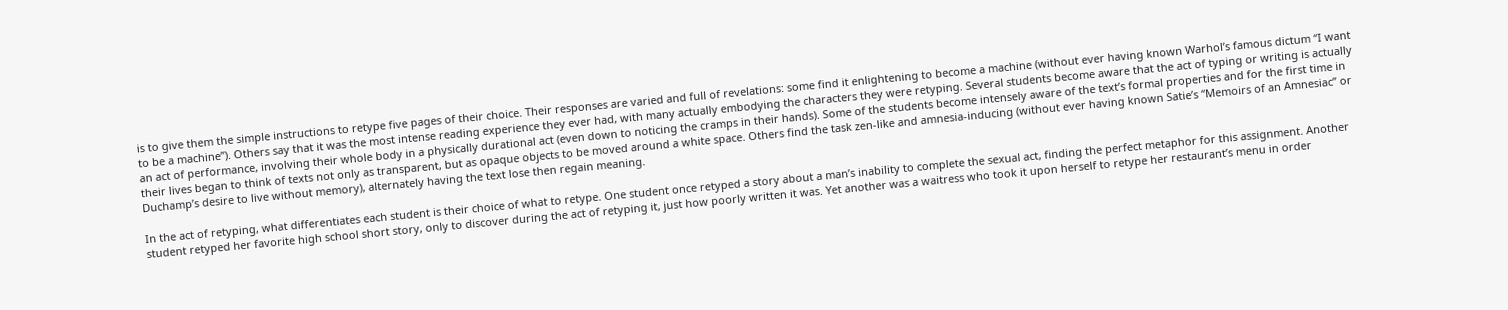is to give them the simple instructions to retype five pages of their choice. Their responses are varied and full of revelations: some find it enlightening to become a machine (without ever having known Warhol’s famous dictum “I want to be a machine”). Others say that it was the most intense reading experience they ever had, with many actually embodying the characters they were retyping. Several students become aware that the act of typing or writing is actually an act of performance, involving their whole body in a physically durational act (even down to noticing the cramps in their hands). Some of the students become intensely aware of the text’s formal properties and for the first time in their lives began to think of texts not only as transparent, but as opaque objects to be moved around a white space. Others find the task zen-like and amnesia-inducing (without ever having known Satie’s “Memoirs of an Amnesiac” or Duchamp’s desire to live without memory), alternately having the text lose then regain meaning.

In the act of retyping, what differentiates each student is their choice of what to retype. One student once retyped a story about a man’s inability to complete the sexual act, finding the perfect metaphor for this assignment. Another student retyped her favorite high school short story, only to discover during the act of retyping it, just how poorly written it was. Yet another was a waitress who took it upon herself to retype her restaurant’s menu in order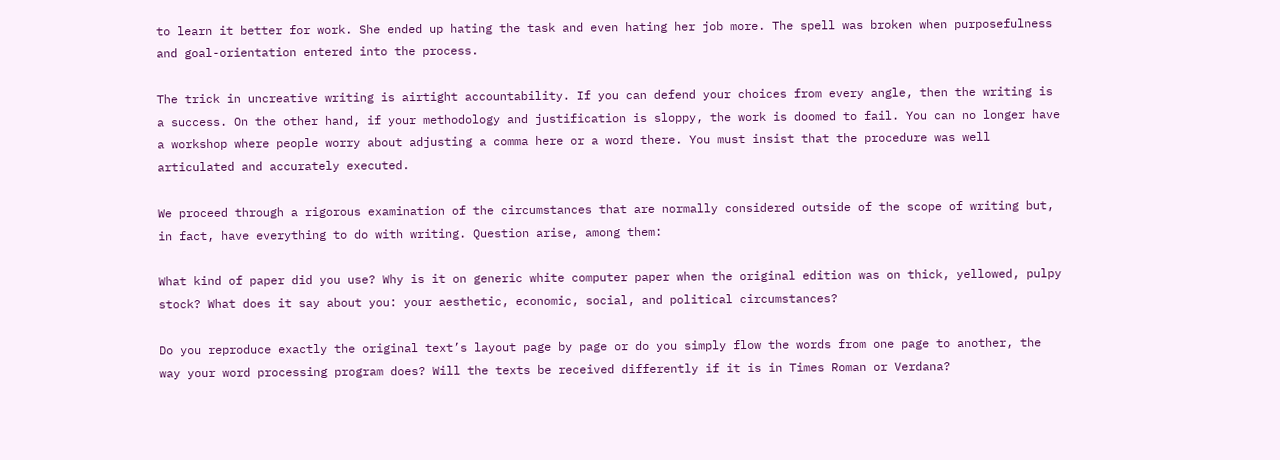to learn it better for work. She ended up hating the task and even hating her job more. The spell was broken when purposefulness and goal-orientation entered into the process.

The trick in uncreative writing is airtight accountability. If you can defend your choices from every angle, then the writing is a success. On the other hand, if your methodology and justification is sloppy, the work is doomed to fail. You can no longer have a workshop where people worry about adjusting a comma here or a word there. You must insist that the procedure was well articulated and accurately executed.

We proceed through a rigorous examination of the circumstances that are normally considered outside of the scope of writing but, in fact, have everything to do with writing. Question arise, among them:

What kind of paper did you use? Why is it on generic white computer paper when the original edition was on thick, yellowed, pulpy stock? What does it say about you: your aesthetic, economic, social, and political circumstances?

Do you reproduce exactly the original text’s layout page by page or do you simply flow the words from one page to another, the way your word processing program does? Will the texts be received differently if it is in Times Roman or Verdana?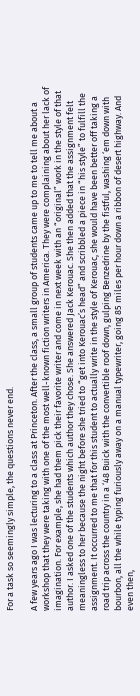For a task so seemingly simple, the questions never end.

A few years ago I was lecturing to a class at Princeton. After the class, a small group of students came up to me to tell me about a workshop that they were taking with one of the most well-known fiction writers in America. They were complaining about her lack of imagination. For example, she had them pick their favorite writer and come in next week with an “original” work in the style of that author. I asked one of the students which author they chose. She answered Jack Kerouac. She then added that the assignment felt meaningless to her because the night before she tried to “get into Kerouac’s head” and scribbled a piece in “his style” to fulfill the assignment. It occurred to me that for this student to actually write in the style of Kerouac, she would have been better off taking a road trip across the country in a ‘48 Buick with the convertible roof down, gulping Benzedrine by the fistful, washing ‘em down with bourbon, all the while typing furiously away on a manual typewriter, going 85 miles per hour down a ribbon of desert highway. And even then,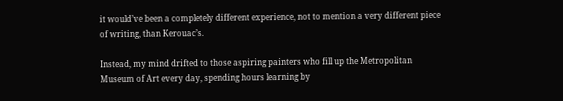it would’ve been a completely different experience, not to mention a very different piece of writing, than Kerouac’s.

Instead, my mind drifted to those aspiring painters who fill up the Metropolitan Museum of Art every day, spending hours learning by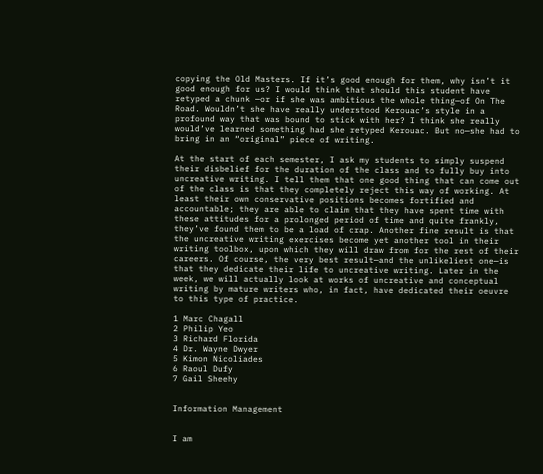copying the Old Masters. If it’s good enough for them, why isn’t it good enough for us? I would think that should this student have retyped a chunk —or if she was ambitious the whole thing—of On The Road. Wouldn’t she have really understood Kerouac’s style in a profound way that was bound to stick with her? I think she really would’ve learned something had she retyped Kerouac. But no—she had to bring in an “original” piece of writing.

At the start of each semester, I ask my students to simply suspend their disbelief for the duration of the class and to fully buy into uncreative writing. I tell them that one good thing that can come out of the class is that they completely reject this way of working. At least their own conservative positions becomes fortified and accountable; they are able to claim that they have spent time with these attitudes for a prolonged period of time and quite frankly, they’ve found them to be a load of crap. Another fine result is that the uncreative writing exercises become yet another tool in their writing toolbox, upon which they will draw from for the rest of their careers. Of course, the very best result—and the unlikeliest one—is that they dedicate their life to uncreative writing. Later in the week, we will actually look at works of uncreative and conceptual writing by mature writers who, in fact, have dedicated their oeuvre to this type of practice.

1 Marc Chagall
2 Philip Yeo
3 Richard Florida
4 Dr. Wayne Dwyer
5 Kimon Nicoliades
6 Raoul Dufy
7 Gail Sheehy


Information Management


I am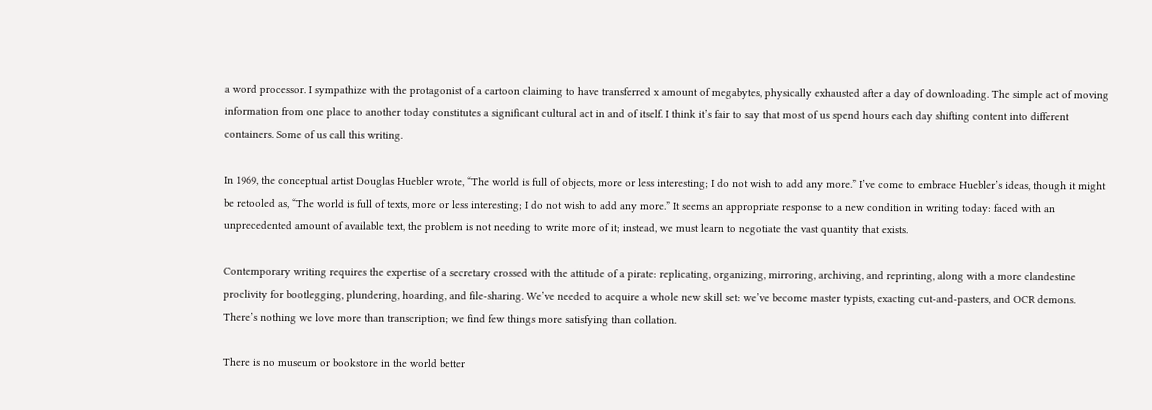a word processor. I sympathize with the protagonist of a cartoon claiming to have transferred x amount of megabytes, physically exhausted after a day of downloading. The simple act of moving information from one place to another today constitutes a significant cultural act in and of itself. I think it’s fair to say that most of us spend hours each day shifting content into different containers. Some of us call this writing.

In 1969, the conceptual artist Douglas Huebler wrote, “The world is full of objects, more or less interesting; I do not wish to add any more.” I’ve come to embrace Huebler’s ideas, though it might be retooled as, “The world is full of texts, more or less interesting; I do not wish to add any more.” It seems an appropriate response to a new condition in writing today: faced with an unprecedented amount of available text, the problem is not needing to write more of it; instead, we must learn to negotiate the vast quantity that exists.

Contemporary writing requires the expertise of a secretary crossed with the attitude of a pirate: replicating, organizing, mirroring, archiving, and reprinting, along with a more clandestine proclivity for bootlegging, plundering, hoarding, and file-sharing. We’ve needed to acquire a whole new skill set: we’ve become master typists, exacting cut-and-pasters, and OCR demons. There’s nothing we love more than transcription; we find few things more satisfying than collation.

There is no museum or bookstore in the world better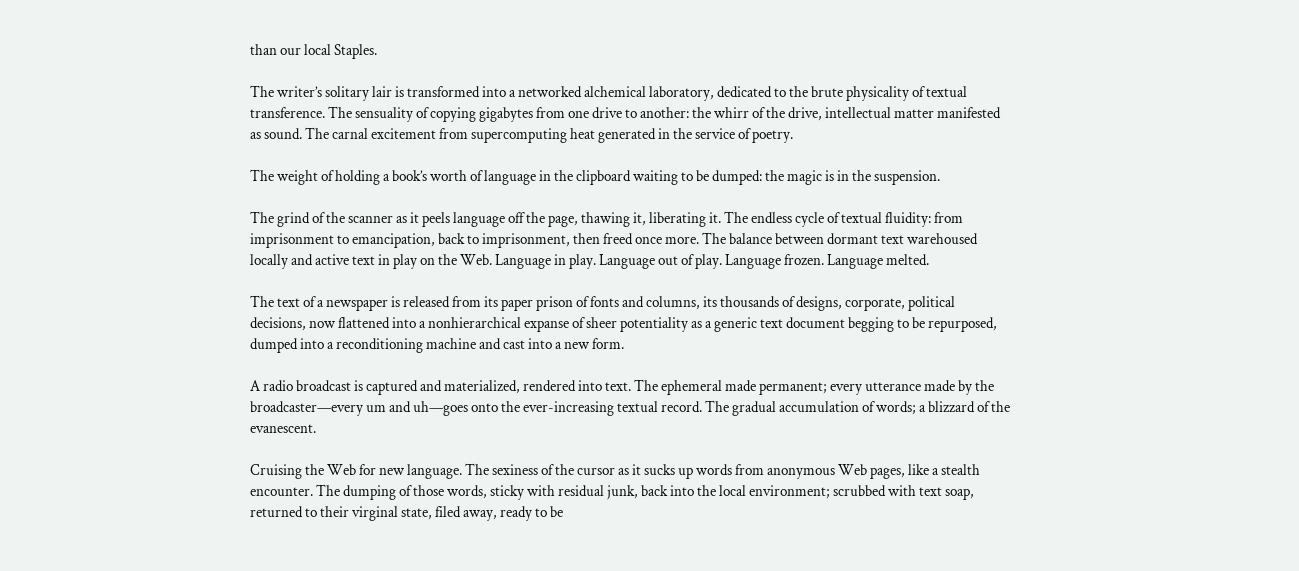than our local Staples.

The writer’s solitary lair is transformed into a networked alchemical laboratory, dedicated to the brute physicality of textual transference. The sensuality of copying gigabytes from one drive to another: the whirr of the drive, intellectual matter manifested as sound. The carnal excitement from supercomputing heat generated in the service of poetry.

The weight of holding a book’s worth of language in the clipboard waiting to be dumped: the magic is in the suspension.

The grind of the scanner as it peels language off the page, thawing it, liberating it. The endless cycle of textual fluidity: from imprisonment to emancipation, back to imprisonment, then freed once more. The balance between dormant text warehoused locally and active text in play on the Web. Language in play. Language out of play. Language frozen. Language melted.

The text of a newspaper is released from its paper prison of fonts and columns, its thousands of designs, corporate, political decisions, now flattened into a nonhierarchical expanse of sheer potentiality as a generic text document begging to be repurposed, dumped into a reconditioning machine and cast into a new form.

A radio broadcast is captured and materialized, rendered into text. The ephemeral made permanent; every utterance made by the broadcaster—every um and uh—goes onto the ever-increasing textual record. The gradual accumulation of words; a blizzard of the evanescent.

Cruising the Web for new language. The sexiness of the cursor as it sucks up words from anonymous Web pages, like a stealth encounter. The dumping of those words, sticky with residual junk, back into the local environment; scrubbed with text soap, returned to their virginal state, filed away, ready to be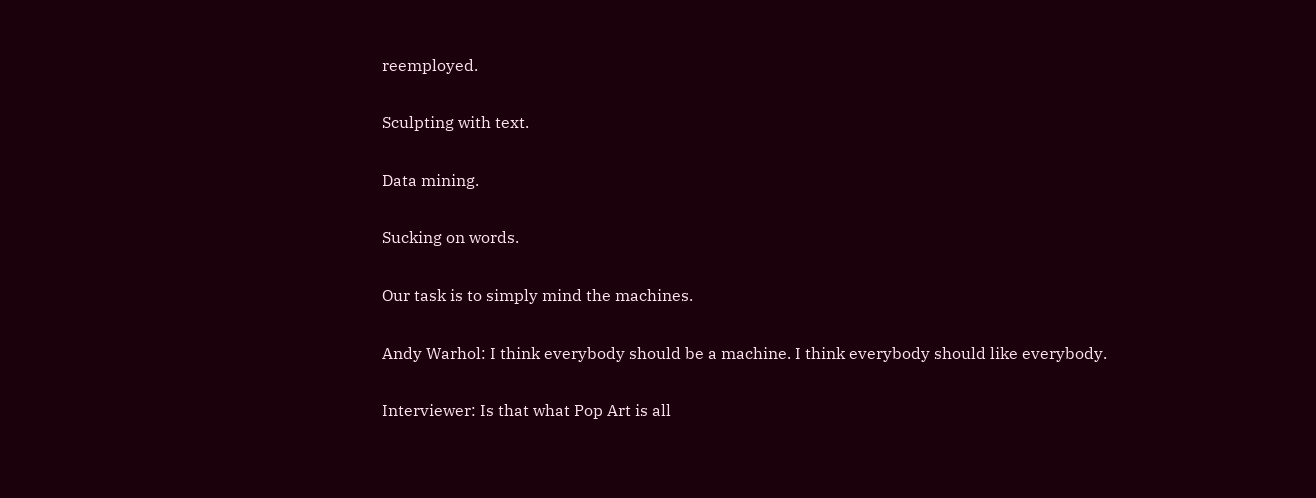reemployed.

Sculpting with text.

Data mining.

Sucking on words.

Our task is to simply mind the machines.

Andy Warhol: I think everybody should be a machine. I think everybody should like everybody.

Interviewer: Is that what Pop Art is all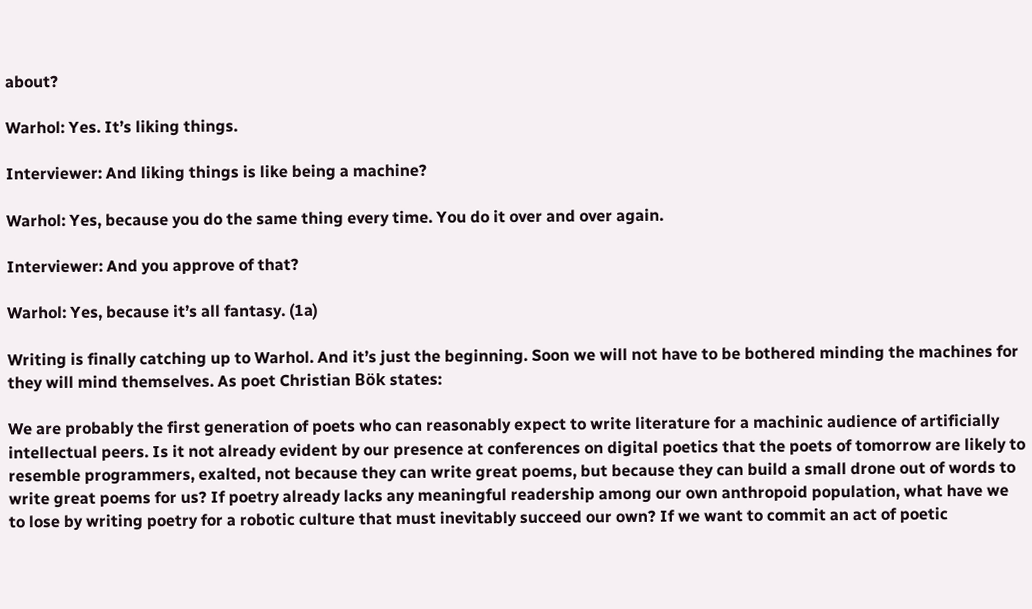about?

Warhol: Yes. It’s liking things.

Interviewer: And liking things is like being a machine?

Warhol: Yes, because you do the same thing every time. You do it over and over again.

Interviewer: And you approve of that?

Warhol: Yes, because it’s all fantasy. (1a)

Writing is finally catching up to Warhol. And it’s just the beginning. Soon we will not have to be bothered minding the machines for they will mind themselves. As poet Christian Bök states:

We are probably the first generation of poets who can reasonably expect to write literature for a machinic audience of artificially intellectual peers. Is it not already evident by our presence at conferences on digital poetics that the poets of tomorrow are likely to resemble programmers, exalted, not because they can write great poems, but because they can build a small drone out of words to write great poems for us? If poetry already lacks any meaningful readership among our own anthropoid population, what have we to lose by writing poetry for a robotic culture that must inevitably succeed our own? If we want to commit an act of poetic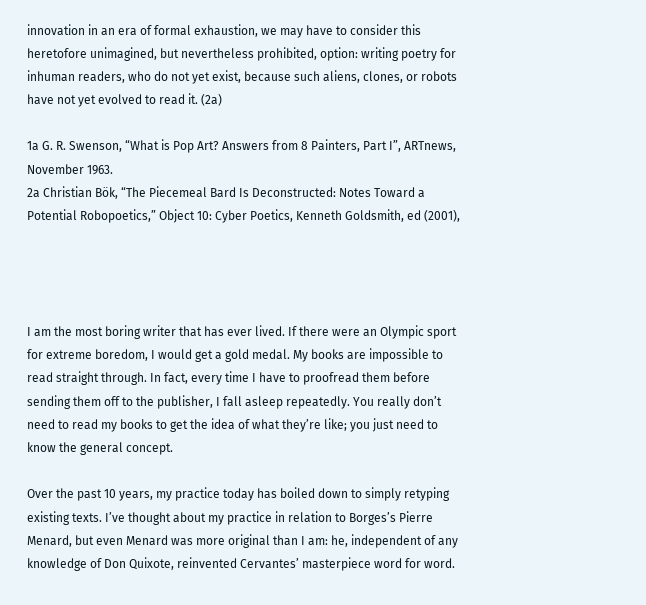innovation in an era of formal exhaustion, we may have to consider this heretofore unimagined, but nevertheless prohibited, option: writing poetry for inhuman readers, who do not yet exist, because such aliens, clones, or robots have not yet evolved to read it. (2a)

1a G. R. Swenson, “What is Pop Art? Answers from 8 Painters, Part I”, ARTnews, November 1963.
2a Christian Bök, “The Piecemeal Bard Is Deconstructed: Notes Toward a Potential Robopoetics,” Object 10: Cyber Poetics, Kenneth Goldsmith, ed (2001),




I am the most boring writer that has ever lived. If there were an Olympic sport for extreme boredom, I would get a gold medal. My books are impossible to read straight through. In fact, every time I have to proofread them before sending them off to the publisher, I fall asleep repeatedly. You really don’t need to read my books to get the idea of what they’re like; you just need to know the general concept.

Over the past 10 years, my practice today has boiled down to simply retyping existing texts. I’ve thought about my practice in relation to Borges’s Pierre Menard, but even Menard was more original than I am: he, independent of any knowledge of Don Quixote, reinvented Cervantes’ masterpiece word for word.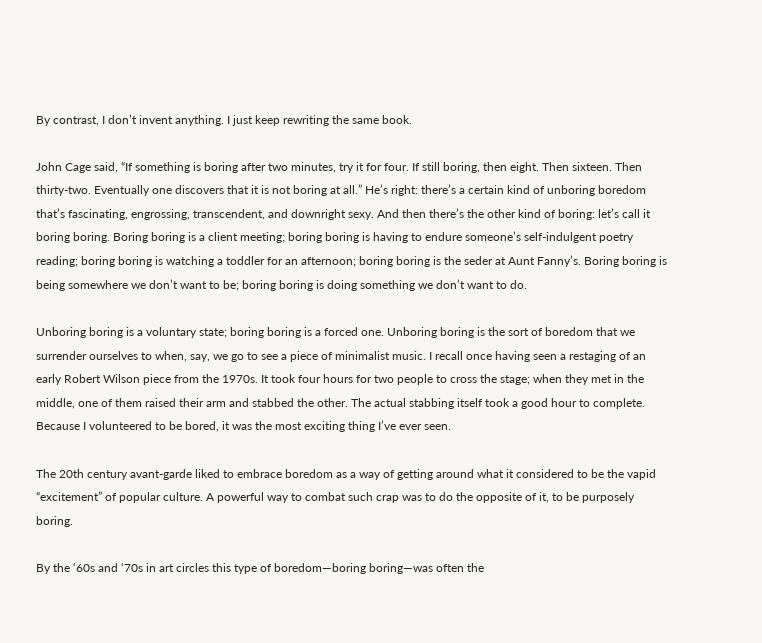By contrast, I don’t invent anything. I just keep rewriting the same book.

John Cage said, “If something is boring after two minutes, try it for four. If still boring, then eight. Then sixteen. Then thirty-two. Eventually one discovers that it is not boring at all.” He’s right: there’s a certain kind of unboring boredom that’s fascinating, engrossing, transcendent, and downright sexy. And then there’s the other kind of boring: let’s call it boring boring. Boring boring is a client meeting; boring boring is having to endure someone’s self-indulgent poetry reading; boring boring is watching a toddler for an afternoon; boring boring is the seder at Aunt Fanny’s. Boring boring is being somewhere we don’t want to be; boring boring is doing something we don’t want to do.

Unboring boring is a voluntary state; boring boring is a forced one. Unboring boring is the sort of boredom that we surrender ourselves to when, say, we go to see a piece of minimalist music. I recall once having seen a restaging of an early Robert Wilson piece from the 1970s. It took four hours for two people to cross the stage; when they met in the middle, one of them raised their arm and stabbed the other. The actual stabbing itself took a good hour to complete. Because I volunteered to be bored, it was the most exciting thing I’ve ever seen.

The 20th century avant-garde liked to embrace boredom as a way of getting around what it considered to be the vapid “excitement” of popular culture. A powerful way to combat such crap was to do the opposite of it, to be purposely boring.

By the ‘60s and ‘70s in art circles this type of boredom—boring boring—was often the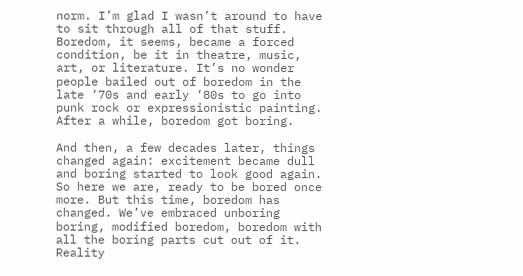norm. I’m glad I wasn’t around to have to sit through all of that stuff. Boredom, it seems, became a forced condition, be it in theatre, music, art, or literature. It’s no wonder people bailed out of boredom in the late ‘70s and early ‘80s to go into punk rock or expressionistic painting. After a while, boredom got boring.

And then, a few decades later, things changed again: excitement became dull and boring started to look good again. So here we are, ready to be bored once more. But this time, boredom has changed. We’ve embraced unboring boring, modified boredom, boredom with all the boring parts cut out of it. Reality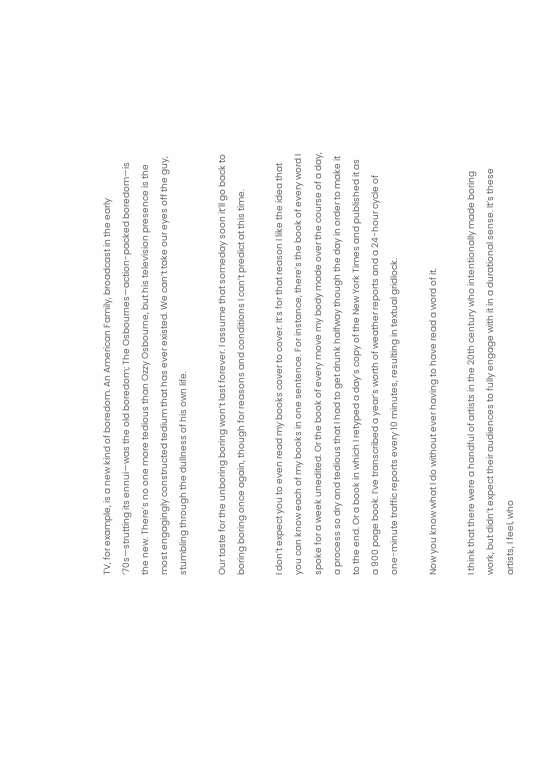TV, for example, is a new kind of boredom. An American Family, broadcast in the early ‘70s—strutting its ennui—was the old boredom; The Osbournes—action-packed boredom—is the new. There’s no one more tedious than Ozzy Osbourne, but his television presence is the most engagingly constructed tedium that has ever existed. We can’t take our eyes off the guy, stumbling through the dullness of his own life.

Our taste for the unboring boring won’t last forever. I assume that someday soon it’ll go back to boring boring once again, though for reasons and conditions I can’t predict at this time.

I don’t expect you to even read my books cover to cover. It’s for that reason I like the idea that you can know each of my books in one sentence. For instance, there’s the book of every word I spoke for a week unedited. Or the book of every move my body made over the course of a day, a process so dry and tedious that I had to get drunk halfway though the day in order to make it to the end. Or a book in which I retyped a day’s copy of the New York Times and published it as a 900 page book. I’ve transcribed a year’s worth of weather reports and a 24-hour cycle of one-minute traffic reports every 10 minutes, resulting in textual gridlock.

Now you know what I do without ever having to have read a word of it.

I think that there were a handful of artists in the 20th century who intentionally made boring work, but didn’t expect their audiences to fully engage with it in a durational sense. It’s these artists, I feel, who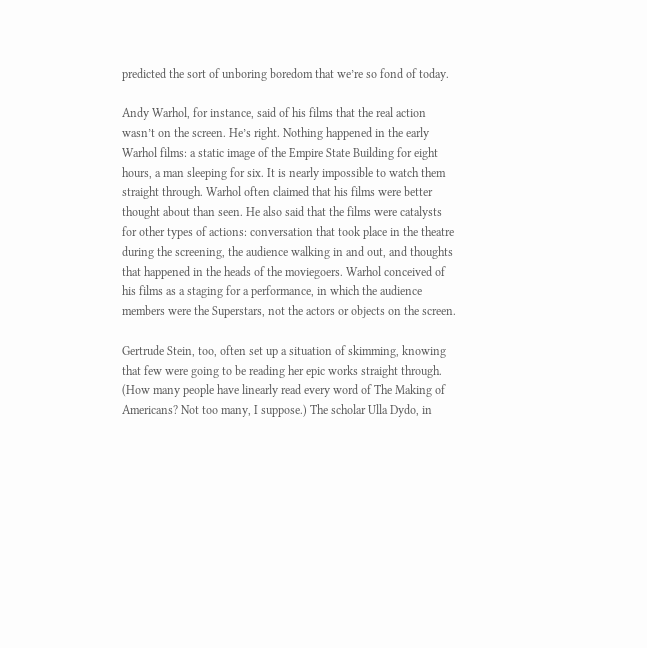predicted the sort of unboring boredom that we’re so fond of today.

Andy Warhol, for instance, said of his films that the real action wasn’t on the screen. He’s right. Nothing happened in the early Warhol films: a static image of the Empire State Building for eight hours, a man sleeping for six. It is nearly impossible to watch them straight through. Warhol often claimed that his films were better thought about than seen. He also said that the films were catalysts for other types of actions: conversation that took place in the theatre during the screening, the audience walking in and out, and thoughts that happened in the heads of the moviegoers. Warhol conceived of his films as a staging for a performance, in which the audience members were the Superstars, not the actors or objects on the screen.

Gertrude Stein, too, often set up a situation of skimming, knowing that few were going to be reading her epic works straight through. (How many people have linearly read every word of The Making of Americans? Not too many, I suppose.) The scholar Ulla Dydo, in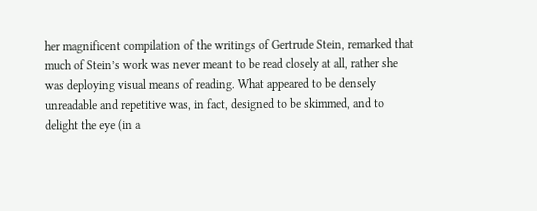her magnificent compilation of the writings of Gertrude Stein, remarked that much of Stein’s work was never meant to be read closely at all, rather she was deploying visual means of reading. What appeared to be densely unreadable and repetitive was, in fact, designed to be skimmed, and to delight the eye (in a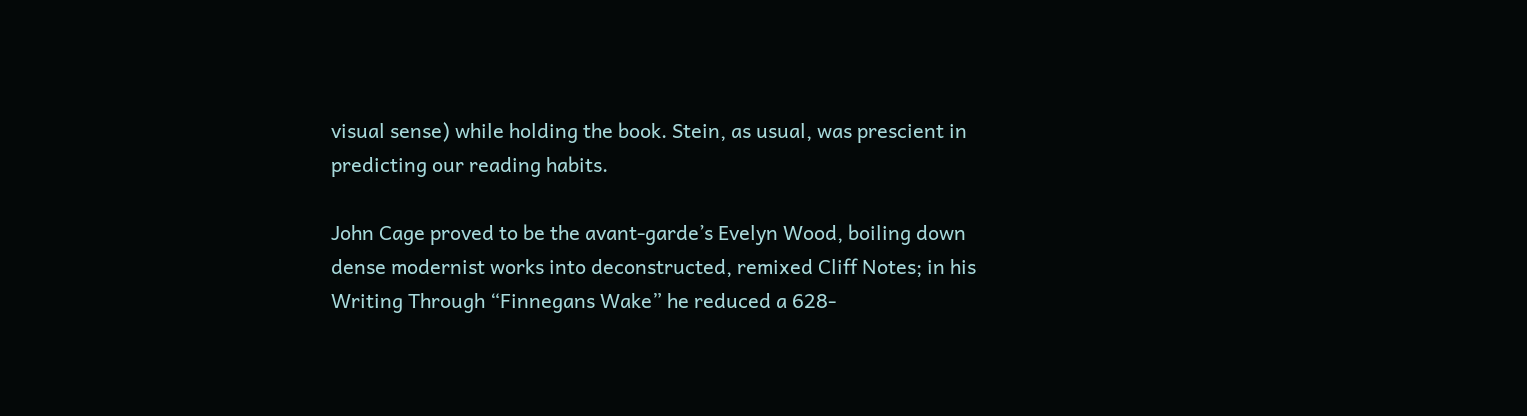visual sense) while holding the book. Stein, as usual, was prescient in predicting our reading habits.

John Cage proved to be the avant-garde’s Evelyn Wood, boiling down dense modernist works into deconstructed, remixed Cliff Notes; in his Writing Through “Finnegans Wake” he reduced a 628-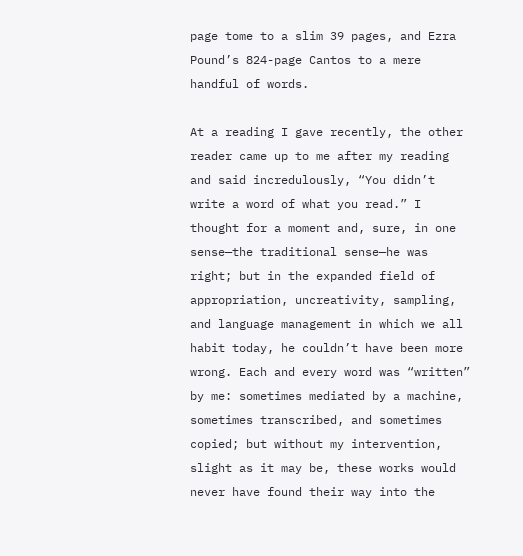page tome to a slim 39 pages, and Ezra Pound’s 824-page Cantos to a mere handful of words.

At a reading I gave recently, the other reader came up to me after my reading and said incredulously, “You didn’t write a word of what you read.” I thought for a moment and, sure, in one sense—the traditional sense—he was right; but in the expanded field of appropriation, uncreativity, sampling, and language management in which we all habit today, he couldn’t have been more wrong. Each and every word was “written” by me: sometimes mediated by a machine, sometimes transcribed, and sometimes copied; but without my intervention, slight as it may be, these works would never have found their way into the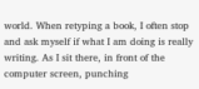world. When retyping a book, I often stop and ask myself if what I am doing is really writing. As I sit there, in front of the computer screen, punching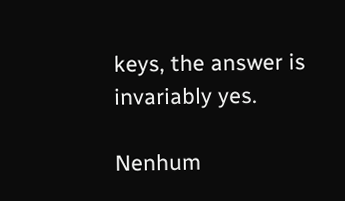keys, the answer is invariably yes.

Nenhum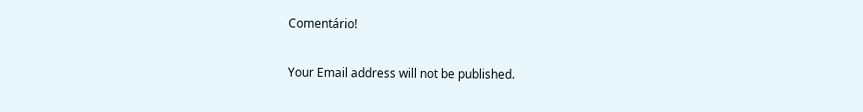Comentário!

Your Email address will not be published.